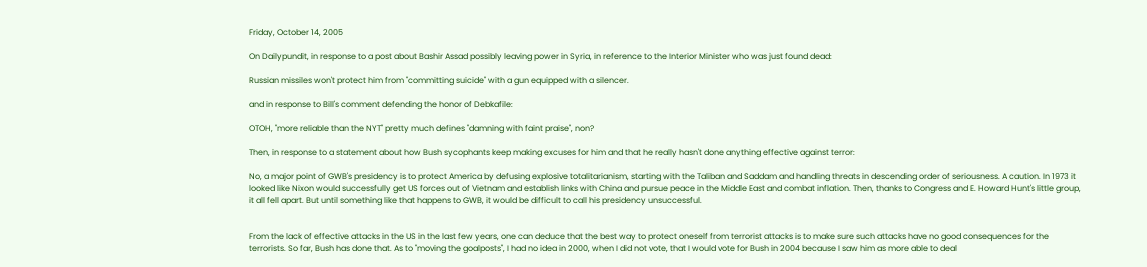Friday, October 14, 2005

On Dailypundit, in response to a post about Bashir Assad possibly leaving power in Syria, in reference to the Interior Minister who was just found dead:

Russian missiles won't protect him from "committing suicide" with a gun equipped with a silencer.

and in response to Bill's comment defending the honor of Debkafile:

OTOH, "more reliable than the NYT" pretty much defines "damning with faint praise", non?

Then, in response to a statement about how Bush sycophants keep making excuses for him and that he really hasn't done anything effective against terror:

No, a major point of GWB's presidency is to protect America by defusing explosive totalitarianism, starting with the Taliban and Saddam and handling threats in descending order of seriousness. A caution. In 1973 it looked like Nixon would successfully get US forces out of Vietnam and establish links with China and pursue peace in the Middle East and combat inflation. Then, thanks to Congress and E. Howard Hunt's little group, it all fell apart. But until something like that happens to GWB, it would be difficult to call his presidency unsuccessful.


From the lack of effective attacks in the US in the last few years, one can deduce that the best way to protect oneself from terrorist attacks is to make sure such attacks have no good consequences for the terrorists. So far, Bush has done that. As to "moving the goalposts", I had no idea in 2000, when I did not vote, that I would vote for Bush in 2004 because I saw him as more able to deal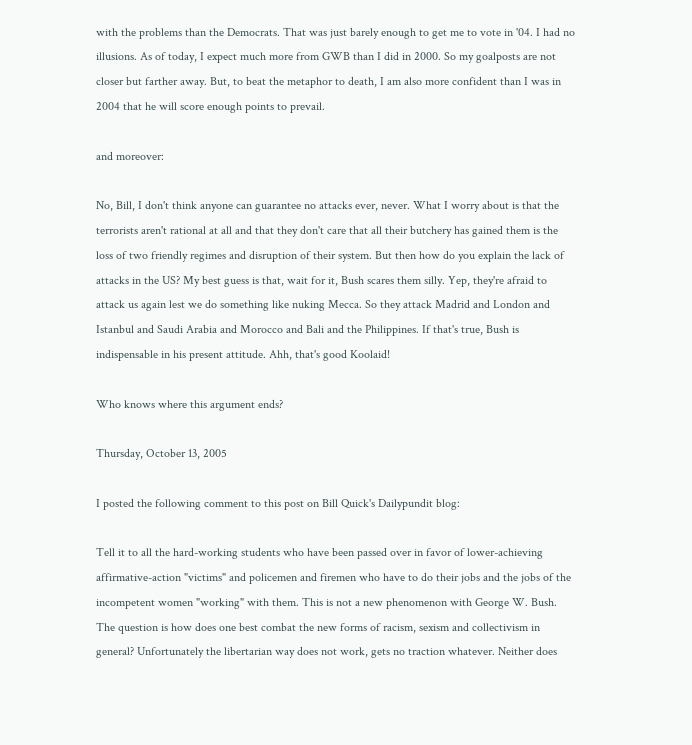with the problems than the Democrats. That was just barely enough to get me to vote in '04. I had no illusions. As of today, I expect much more from GWB than I did in 2000. So my goalposts are not closer but farther away. But, to beat the metaphor to death, I am also more confident than I was in 2004 that he will score enough points to prevail.

and moreover:

No, Bill, I don't think anyone can guarantee no attacks ever, never. What I worry about is that the terrorists aren't rational at all and that they don't care that all their butchery has gained them is the loss of two friendly regimes and disruption of their system. But then how do you explain the lack of attacks in the US? My best guess is that, wait for it, Bush scares them silly. Yep, they're afraid to attack us again lest we do something like nuking Mecca. So they attack Madrid and London and Istanbul and Saudi Arabia and Morocco and Bali and the Philippines. If that's true, Bush is indispensable in his present attitude. Ahh, that's good Koolaid!

Who knows where this argument ends?

Thursday, October 13, 2005

I posted the following comment to this post on Bill Quick's Dailypundit blog:

Tell it to all the hard-working students who have been passed over in favor of lower-achieving affirmative-action "victims" and policemen and firemen who have to do their jobs and the jobs of the incompetent women "working" with them. This is not a new phenomenon with George W. Bush. The question is how does one best combat the new forms of racism, sexism and collectivism in general? Unfortunately the libertarian way does not work, gets no traction whatever. Neither does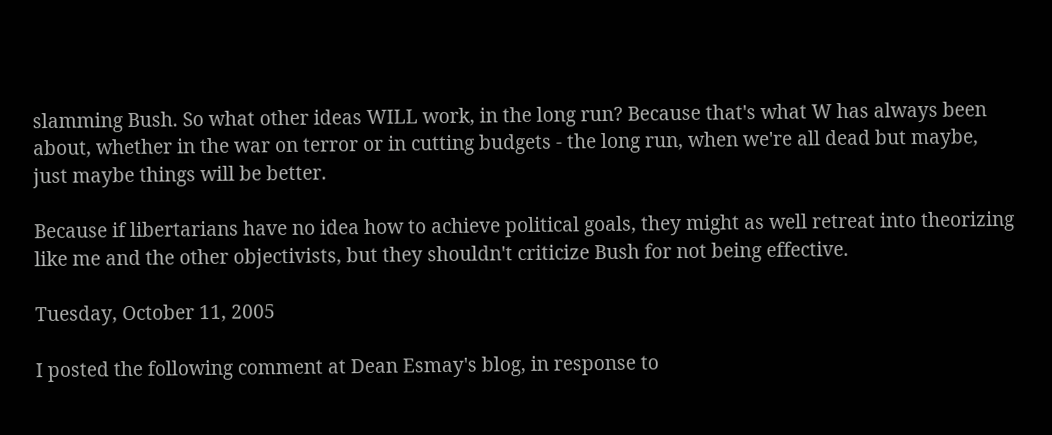slamming Bush. So what other ideas WILL work, in the long run? Because that's what W has always been about, whether in the war on terror or in cutting budgets - the long run, when we're all dead but maybe, just maybe things will be better.

Because if libertarians have no idea how to achieve political goals, they might as well retreat into theorizing like me and the other objectivists, but they shouldn't criticize Bush for not being effective.

Tuesday, October 11, 2005

I posted the following comment at Dean Esmay's blog, in response to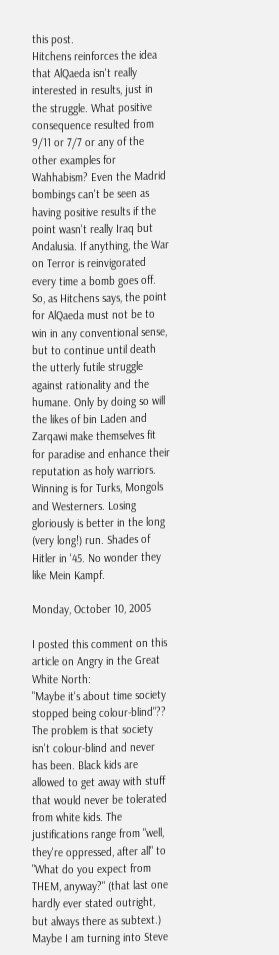this post.
Hitchens reinforces the idea that AlQaeda isn't really interested in results, just in the struggle. What positive consequence resulted from 9/11 or 7/7 or any of the other examples for Wahhabism? Even the Madrid bombings can't be seen as having positive results if the point wasn't really Iraq but Andalusia. If anything, the War on Terror is reinvigorated every time a bomb goes off. So, as Hitchens says, the point for AlQaeda must not be to win in any conventional sense, but to continue until death the utterly futile struggle against rationality and the humane. Only by doing so will the likes of bin Laden and Zarqawi make themselves fit for paradise and enhance their reputation as holy warriors. Winning is for Turks, Mongols and Westerners. Losing gloriously is better in the long (very long!) run. Shades of Hitler in '45. No wonder they like Mein Kampf.

Monday, October 10, 2005

I posted this comment on this article on Angry in the Great White North:
"Maybe it's about time society stopped being colour-blind"?? The problem is that society isn't colour-blind and never has been. Black kids are allowed to get away with stuff that would never be tolerated from white kids. The justifications range from "well, they're oppressed, after all" to "What do you expect from THEM, anyway?" (that last one hardly ever stated outright, but always there as subtext.)
Maybe I am turning into Steve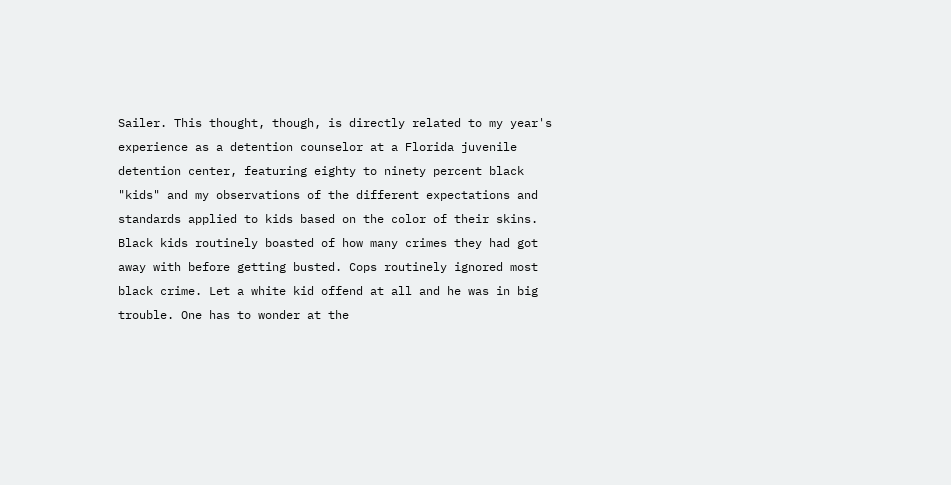Sailer. This thought, though, is directly related to my year's experience as a detention counselor at a Florida juvenile detention center, featuring eighty to ninety percent black "kids" and my observations of the different expectations and standards applied to kids based on the color of their skins. Black kids routinely boasted of how many crimes they had got away with before getting busted. Cops routinely ignored most black crime. Let a white kid offend at all and he was in big trouble. One has to wonder at the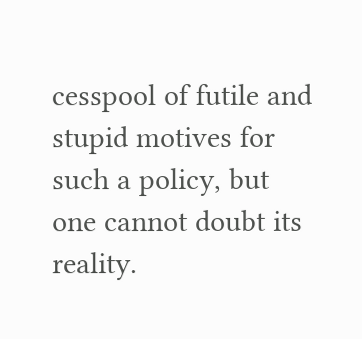cesspool of futile and stupid motives for such a policy, but one cannot doubt its reality.